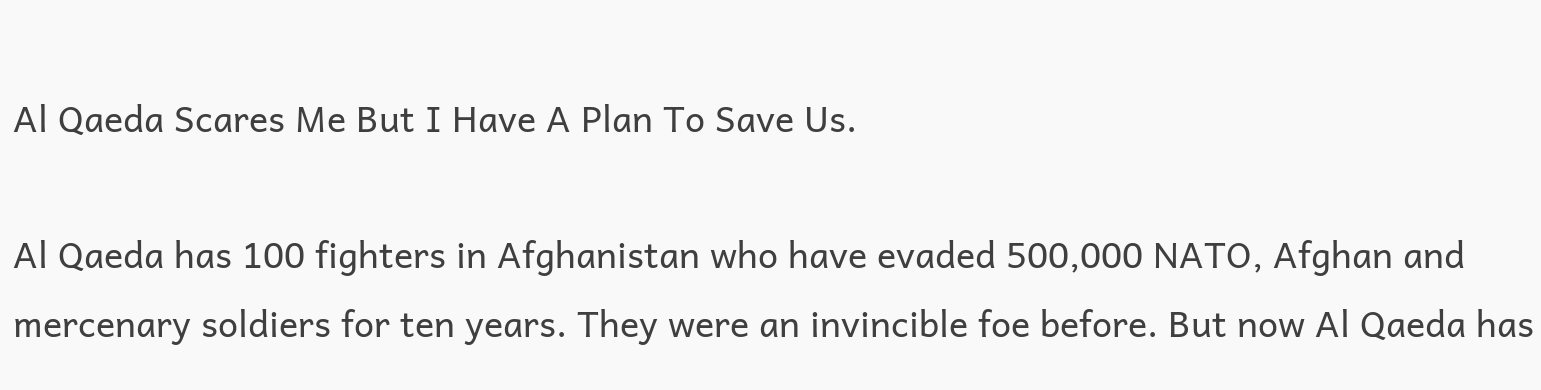Al Qaeda Scares Me But I Have A Plan To Save Us.

Al Qaeda has 100 fighters in Afghanistan who have evaded 500,000 NATO, Afghan and mercenary soldiers for ten years. They were an invincible foe before. But now Al Qaeda has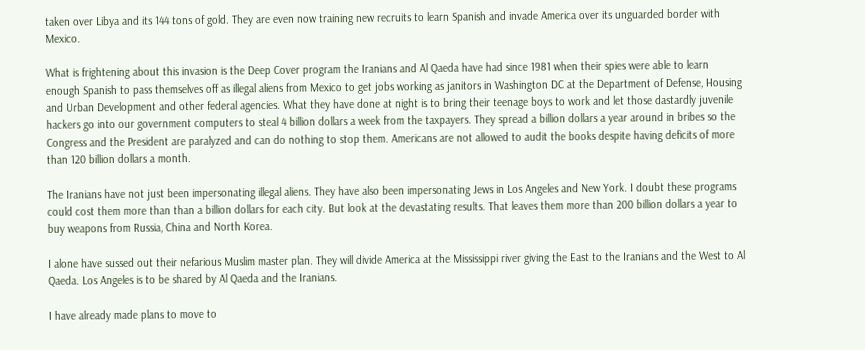taken over Libya and its 144 tons of gold. They are even now training new recruits to learn Spanish and invade America over its unguarded border with Mexico.

What is frightening about this invasion is the Deep Cover program the Iranians and Al Qaeda have had since 1981 when their spies were able to learn enough Spanish to pass themselves off as illegal aliens from Mexico to get jobs working as janitors in Washington DC at the Department of Defense, Housing and Urban Development and other federal agencies. What they have done at night is to bring their teenage boys to work and let those dastardly juvenile hackers go into our government computers to steal 4 billion dollars a week from the taxpayers. They spread a billion dollars a year around in bribes so the Congress and the President are paralyzed and can do nothing to stop them. Americans are not allowed to audit the books despite having deficits of more than 120 billion dollars a month.

The Iranians have not just been impersonating illegal aliens. They have also been impersonating Jews in Los Angeles and New York. I doubt these programs could cost them more than than a billion dollars for each city. But look at the devastating results. That leaves them more than 200 billion dollars a year to buy weapons from Russia, China and North Korea.

I alone have sussed out their nefarious Muslim master plan. They will divide America at the Mississippi river giving the East to the Iranians and the West to Al Qaeda. Los Angeles is to be shared by Al Qaeda and the Iranians.

I have already made plans to move to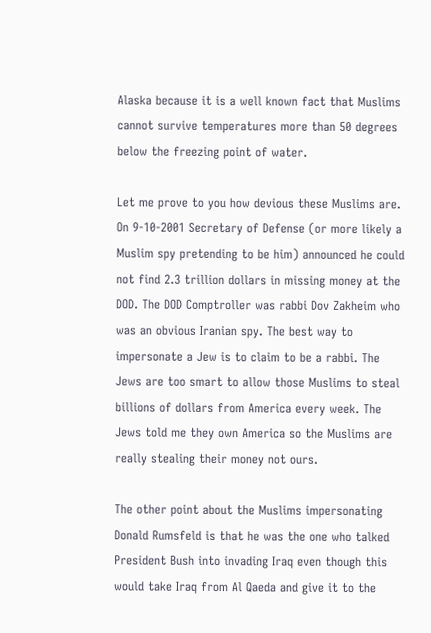Alaska because it is a well known fact that Muslims cannot survive temperatures more than 50 degrees below the freezing point of water.

Let me prove to you how devious these Muslims are. On 9-10-2001 Secretary of Defense (or more likely a Muslim spy pretending to be him) announced he could not find 2.3 trillion dollars in missing money at the DOD. The DOD Comptroller was rabbi Dov Zakheim who was an obvious Iranian spy. The best way to impersonate a Jew is to claim to be a rabbi. The Jews are too smart to allow those Muslims to steal billions of dollars from America every week. The Jews told me they own America so the Muslims are really stealing their money not ours.

The other point about the Muslims impersonating Donald Rumsfeld is that he was the one who talked President Bush into invading Iraq even though this would take Iraq from Al Qaeda and give it to the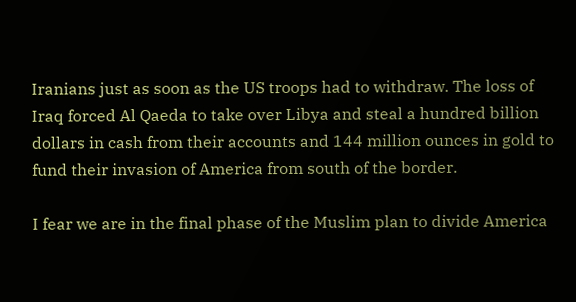Iranians just as soon as the US troops had to withdraw. The loss of Iraq forced Al Qaeda to take over Libya and steal a hundred billion dollars in cash from their accounts and 144 million ounces in gold to fund their invasion of America from south of the border.

I fear we are in the final phase of the Muslim plan to divide America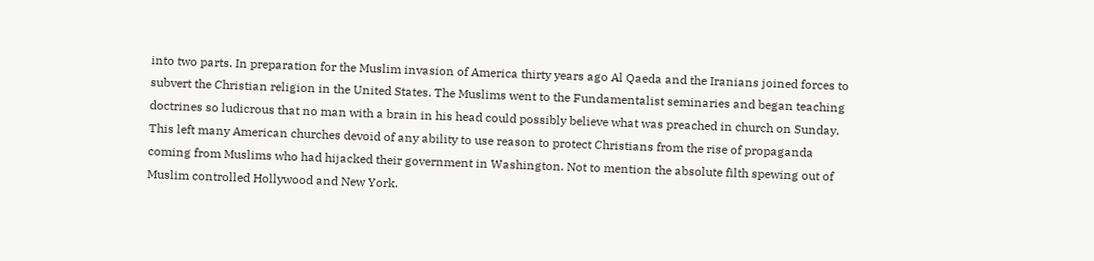into two parts. In preparation for the Muslim invasion of America thirty years ago Al Qaeda and the Iranians joined forces to subvert the Christian religion in the United States. The Muslims went to the Fundamentalist seminaries and began teaching doctrines so ludicrous that no man with a brain in his head could possibly believe what was preached in church on Sunday. This left many American churches devoid of any ability to use reason to protect Christians from the rise of propaganda coming from Muslims who had hijacked their government in Washington. Not to mention the absolute filth spewing out of Muslim controlled Hollywood and New York.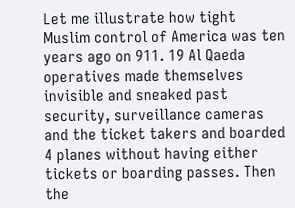Let me illustrate how tight Muslim control of America was ten years ago on 911. 19 Al Qaeda operatives made themselves invisible and sneaked past security, surveillance cameras and the ticket takers and boarded 4 planes without having either tickets or boarding passes. Then the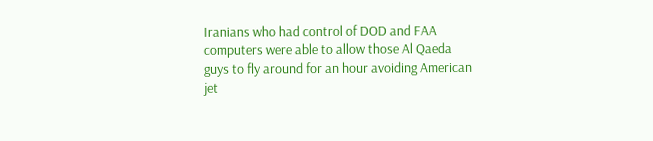Iranians who had control of DOD and FAA computers were able to allow those Al Qaeda guys to fly around for an hour avoiding American jet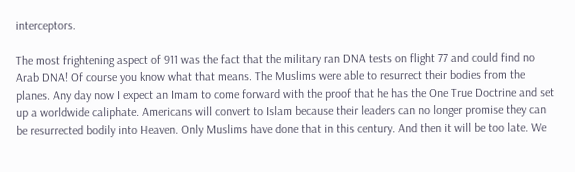interceptors.

The most frightening aspect of 911 was the fact that the military ran DNA tests on flight 77 and could find no Arab DNA! Of course you know what that means. The Muslims were able to resurrect their bodies from the planes. Any day now I expect an Imam to come forward with the proof that he has the One True Doctrine and set up a worldwide caliphate. Americans will convert to Islam because their leaders can no longer promise they can be resurrected bodily into Heaven. Only Muslims have done that in this century. And then it will be too late. We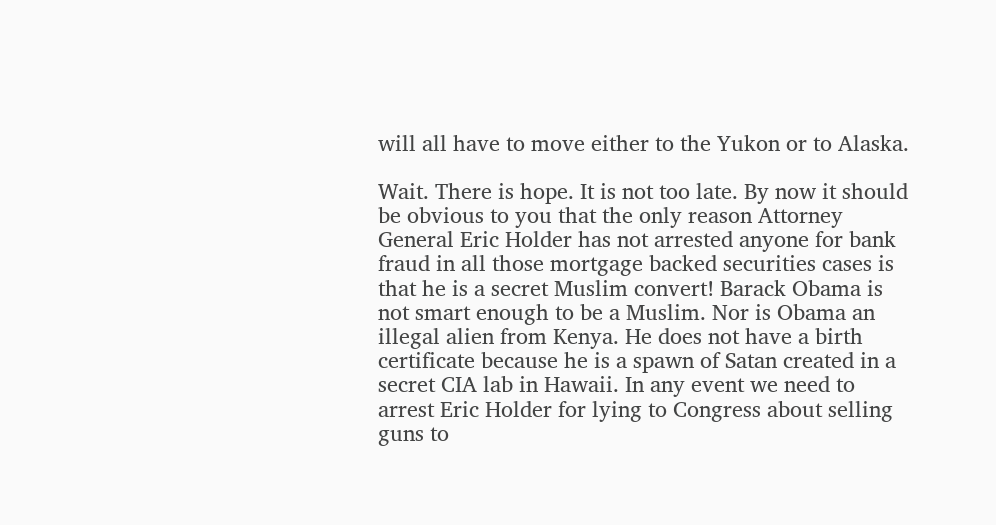will all have to move either to the Yukon or to Alaska.

Wait. There is hope. It is not too late. By now it should be obvious to you that the only reason Attorney General Eric Holder has not arrested anyone for bank fraud in all those mortgage backed securities cases is that he is a secret Muslim convert! Barack Obama is not smart enough to be a Muslim. Nor is Obama an illegal alien from Kenya. He does not have a birth certificate because he is a spawn of Satan created in a secret CIA lab in Hawaii. In any event we need to arrest Eric Holder for lying to Congress about selling guns to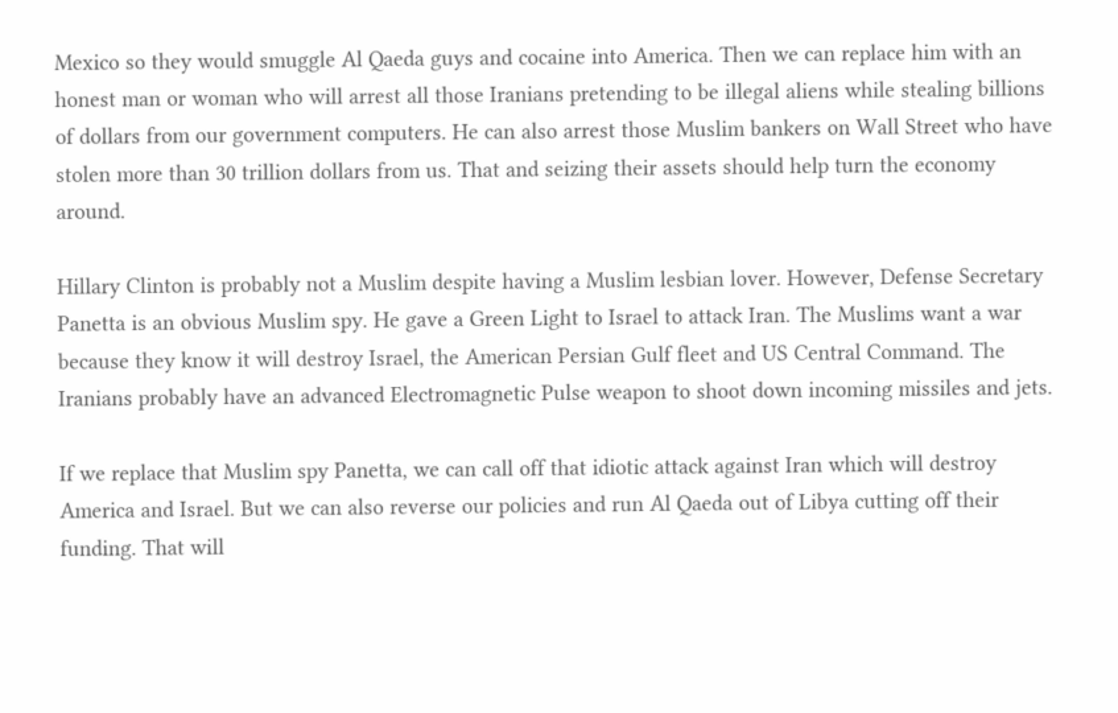Mexico so they would smuggle Al Qaeda guys and cocaine into America. Then we can replace him with an honest man or woman who will arrest all those Iranians pretending to be illegal aliens while stealing billions of dollars from our government computers. He can also arrest those Muslim bankers on Wall Street who have stolen more than 30 trillion dollars from us. That and seizing their assets should help turn the economy around.

Hillary Clinton is probably not a Muslim despite having a Muslim lesbian lover. However, Defense Secretary Panetta is an obvious Muslim spy. He gave a Green Light to Israel to attack Iran. The Muslims want a war because they know it will destroy Israel, the American Persian Gulf fleet and US Central Command. The Iranians probably have an advanced Electromagnetic Pulse weapon to shoot down incoming missiles and jets.

If we replace that Muslim spy Panetta, we can call off that idiotic attack against Iran which will destroy America and Israel. But we can also reverse our policies and run Al Qaeda out of Libya cutting off their funding. That will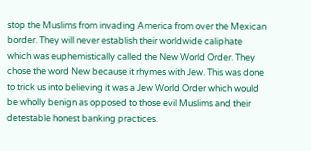stop the Muslims from invading America from over the Mexican border. They will never establish their worldwide caliphate which was euphemistically called the New World Order. They chose the word New because it rhymes with Jew. This was done to trick us into believing it was a Jew World Order which would be wholly benign as opposed to those evil Muslims and their detestable honest banking practices.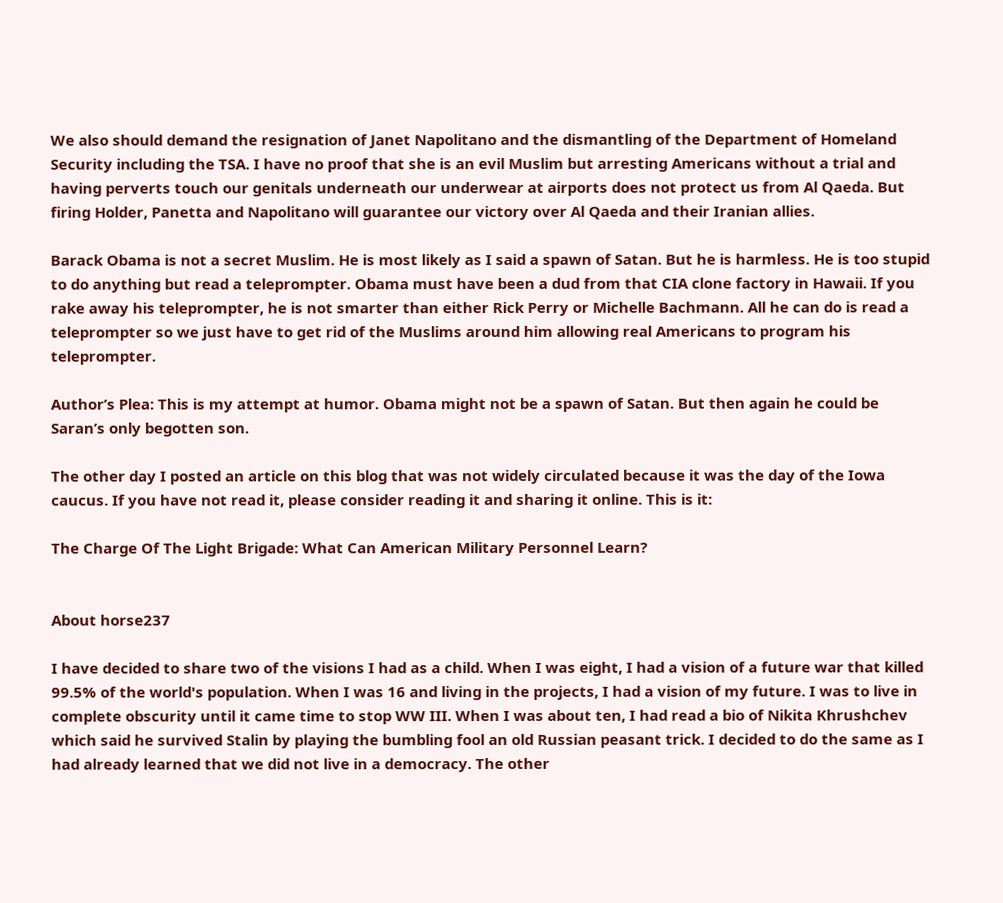We also should demand the resignation of Janet Napolitano and the dismantling of the Department of Homeland Security including the TSA. I have no proof that she is an evil Muslim but arresting Americans without a trial and having perverts touch our genitals underneath our underwear at airports does not protect us from Al Qaeda. But firing Holder, Panetta and Napolitano will guarantee our victory over Al Qaeda and their Iranian allies.

Barack Obama is not a secret Muslim. He is most likely as I said a spawn of Satan. But he is harmless. He is too stupid to do anything but read a teleprompter. Obama must have been a dud from that CIA clone factory in Hawaii. If you rake away his teleprompter, he is not smarter than either Rick Perry or Michelle Bachmann. All he can do is read a teleprompter so we just have to get rid of the Muslims around him allowing real Americans to program his teleprompter.

Author’s Plea: This is my attempt at humor. Obama might not be a spawn of Satan. But then again he could be Saran’s only begotten son.

The other day I posted an article on this blog that was not widely circulated because it was the day of the Iowa caucus. If you have not read it, please consider reading it and sharing it online. This is it:

The Charge Of The Light Brigade: What Can American Military Personnel Learn?


About horse237

I have decided to share two of the visions I had as a child. When I was eight, I had a vision of a future war that killed 99.5% of the world's population. When I was 16 and living in the projects, I had a vision of my future. I was to live in complete obscurity until it came time to stop WW III. When I was about ten, I had read a bio of Nikita Khrushchev which said he survived Stalin by playing the bumbling fool an old Russian peasant trick. I decided to do the same as I had already learned that we did not live in a democracy. The other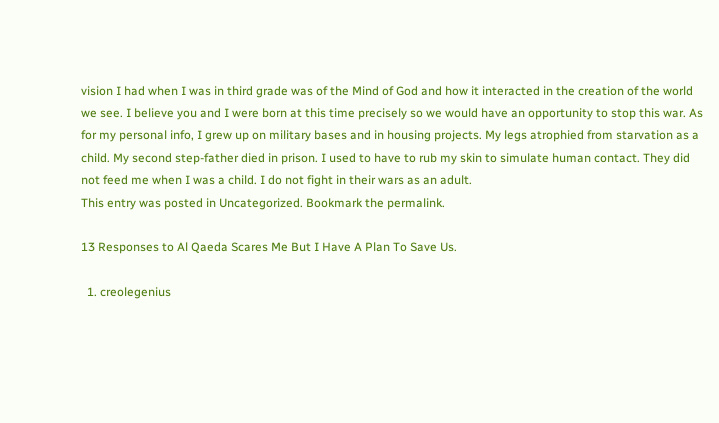vision I had when I was in third grade was of the Mind of God and how it interacted in the creation of the world we see. I believe you and I were born at this time precisely so we would have an opportunity to stop this war. As for my personal info, I grew up on military bases and in housing projects. My legs atrophied from starvation as a child. My second step-father died in prison. I used to have to rub my skin to simulate human contact. They did not feed me when I was a child. I do not fight in their wars as an adult.
This entry was posted in Uncategorized. Bookmark the permalink.

13 Responses to Al Qaeda Scares Me But I Have A Plan To Save Us.

  1. creolegenius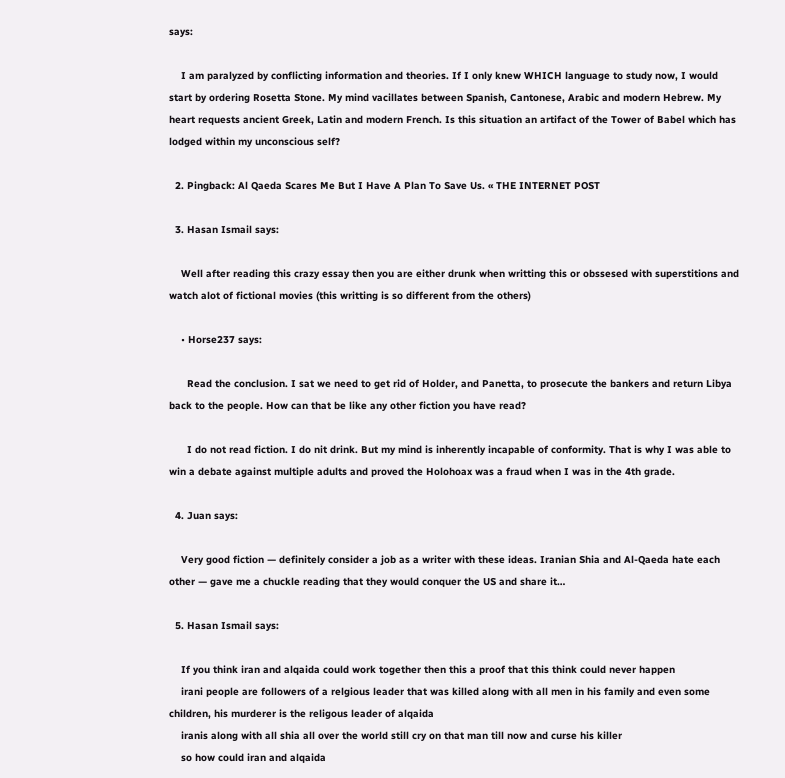says:

    I am paralyzed by conflicting information and theories. If I only knew WHICH language to study now, I would start by ordering Rosetta Stone. My mind vacillates between Spanish, Cantonese, Arabic and modern Hebrew. My heart requests ancient Greek, Latin and modern French. Is this situation an artifact of the Tower of Babel which has lodged within my unconscious self?

  2. Pingback: Al Qaeda Scares Me But I Have A Plan To Save Us. « THE INTERNET POST

  3. Hasan Ismail says:

    Well after reading this crazy essay then you are either drunk when writting this or obssesed with superstitions and watch alot of fictional movies (this writting is so different from the others)

    • Horse237 says:

      Read the conclusion. I sat we need to get rid of Holder, and Panetta, to prosecute the bankers and return Libya back to the people. How can that be like any other fiction you have read?

      I do not read fiction. I do nit drink. But my mind is inherently incapable of conformity. That is why I was able to win a debate against multiple adults and proved the Holohoax was a fraud when I was in the 4th grade.

  4. Juan says:

    Very good fiction — definitely consider a job as a writer with these ideas. Iranian Shia and Al-Qaeda hate each other — gave me a chuckle reading that they would conquer the US and share it…

  5. Hasan Ismail says:

    If you think iran and alqaida could work together then this a proof that this think could never happen
    irani people are followers of a relgious leader that was killed along with all men in his family and even some children, his murderer is the religous leader of alqaida
    iranis along with all shia all over the world still cry on that man till now and curse his killer
    so how could iran and alqaida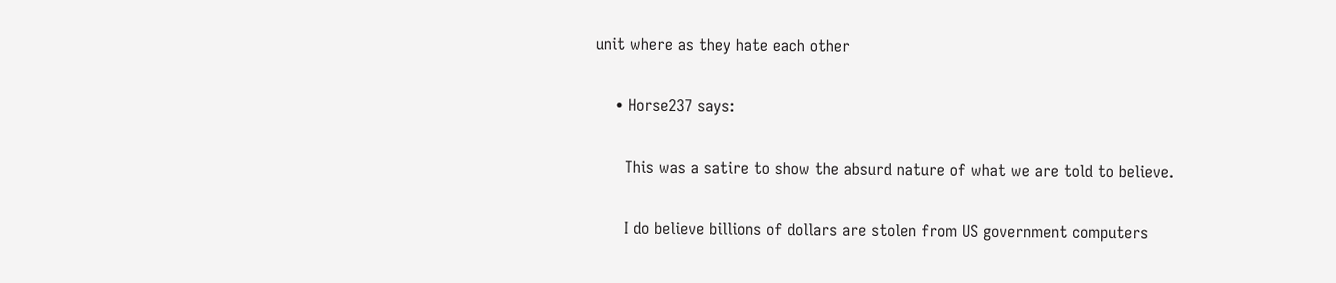unit where as they hate each other

    • Horse237 says:

      This was a satire to show the absurd nature of what we are told to believe.

      I do believe billions of dollars are stolen from US government computers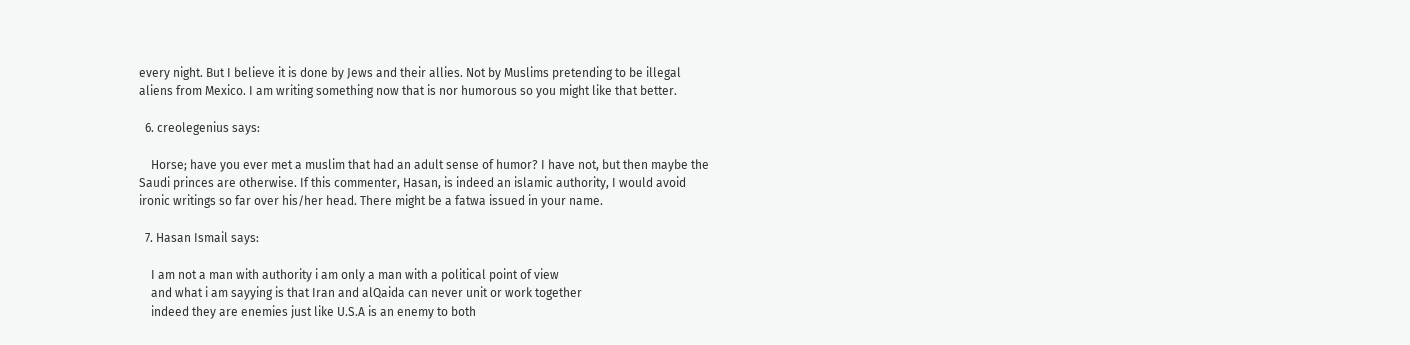every night. But I believe it is done by Jews and their allies. Not by Muslims pretending to be illegal aliens from Mexico. I am writing something now that is nor humorous so you might like that better.

  6. creolegenius says:

    Horse; have you ever met a muslim that had an adult sense of humor? I have not, but then maybe the Saudi princes are otherwise. If this commenter, Hasan, is indeed an islamic authority, I would avoid ironic writings so far over his/her head. There might be a fatwa issued in your name.

  7. Hasan Ismail says:

    I am not a man with authority i am only a man with a political point of view
    and what i am sayying is that Iran and alQaida can never unit or work together
    indeed they are enemies just like U.S.A is an enemy to both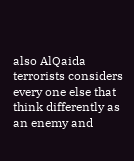also AlQaida terrorists considers every one else that think differently as an enemy and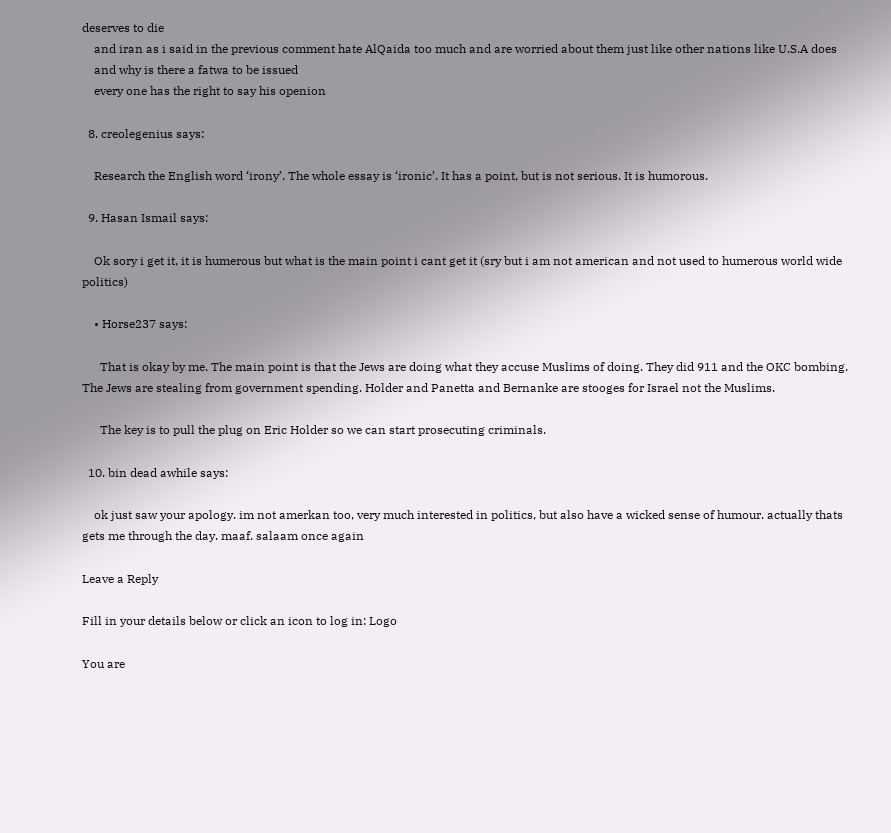deserves to die
    and iran as i said in the previous comment hate AlQaida too much and are worried about them just like other nations like U.S.A does
    and why is there a fatwa to be issued
    every one has the right to say his openion

  8. creolegenius says:

    Research the English word ‘irony’. The whole essay is ‘ironic’. It has a point, but is not serious. It is humorous.

  9. Hasan Ismail says:

    Ok sory i get it, it is humerous but what is the main point i cant get it (sry but i am not american and not used to humerous world wide politics)

    • Horse237 says:

      That is okay by me. The main point is that the Jews are doing what they accuse Muslims of doing. They did 911 and the OKC bombing. The Jews are stealing from government spending. Holder and Panetta and Bernanke are stooges for Israel not the Muslims.

      The key is to pull the plug on Eric Holder so we can start prosecuting criminals.

  10. bin dead awhile says:

    ok just saw your apology. im not amerkan too, very much interested in politics, but also have a wicked sense of humour. actually thats gets me through the day. maaf. salaam once again

Leave a Reply

Fill in your details below or click an icon to log in: Logo

You are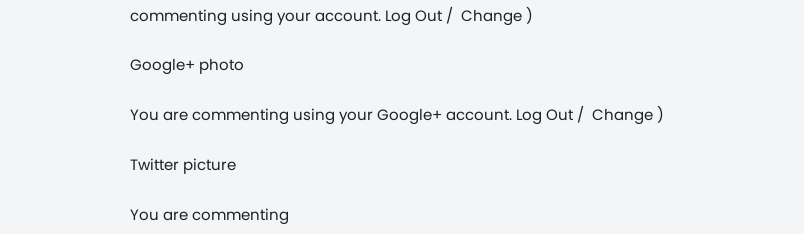commenting using your account. Log Out /  Change )

Google+ photo

You are commenting using your Google+ account. Log Out /  Change )

Twitter picture

You are commenting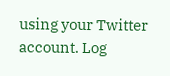using your Twitter account. Log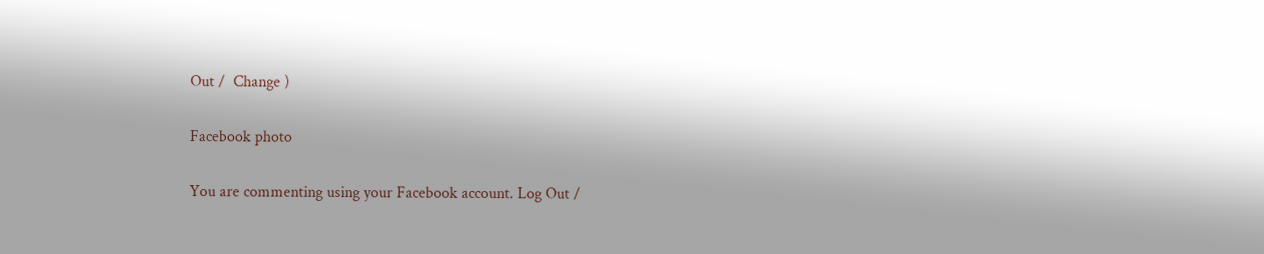Out /  Change )

Facebook photo

You are commenting using your Facebook account. Log Out /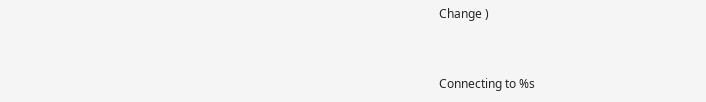Change )


Connecting to %s